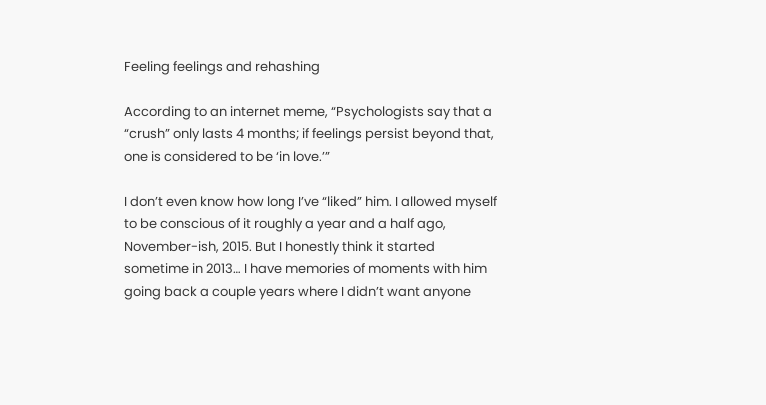Feeling feelings and rehashing

According to an internet meme, “Psychologists say that a “crush” only lasts 4 months; if feelings persist beyond that, one is considered to be ‘in love.’”

I don’t even know how long I’ve “liked” him. I allowed myself to be conscious of it roughly a year and a half ago, November-ish, 2015. But I honestly think it started sometime in 2013… I have memories of moments with him going back a couple years where I didn’t want anyone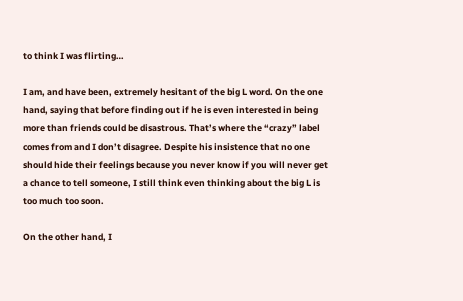to think I was flirting…

I am, and have been, extremely hesitant of the big L word. On the one hand, saying that before finding out if he is even interested in being more than friends could be disastrous. That’s where the “crazy” label comes from and I don’t disagree. Despite his insistence that no one should hide their feelings because you never know if you will never get a chance to tell someone, I still think even thinking about the big L is too much too soon.

On the other hand, I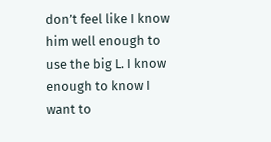don’t feel like I know him well enough to use the big L. I know enough to know I want to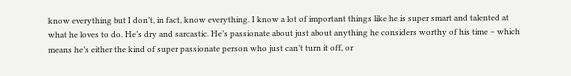know everything but I don’t, in fact, know everything. I know a lot of important things like he is super smart and talented at what he loves to do. He’s dry and sarcastic. He’s passionate about just about anything he considers worthy of his time – which means he’s either the kind of super passionate person who just can’t turn it off, or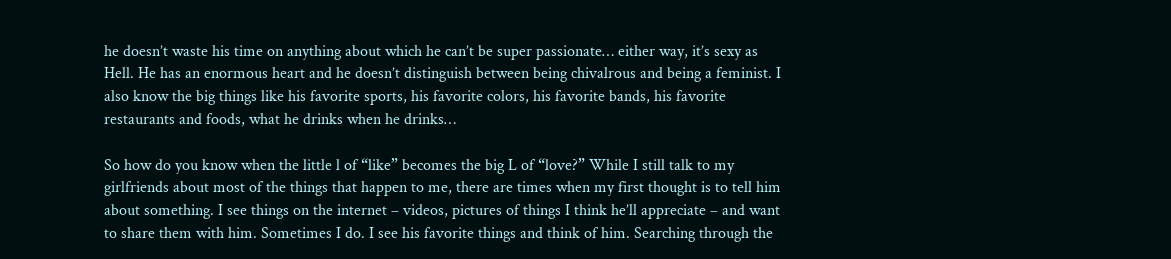he doesn’t waste his time on anything about which he can’t be super passionate… either way, it’s sexy as Hell. He has an enormous heart and he doesn’t distinguish between being chivalrous and being a feminist. I also know the big things like his favorite sports, his favorite colors, his favorite bands, his favorite restaurants and foods, what he drinks when he drinks…

So how do you know when the little l of “like” becomes the big L of “love?” While I still talk to my girlfriends about most of the things that happen to me, there are times when my first thought is to tell him about something. I see things on the internet – videos, pictures of things I think he’ll appreciate – and want to share them with him. Sometimes I do. I see his favorite things and think of him. Searching through the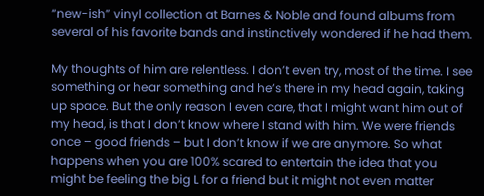“new-ish” vinyl collection at Barnes & Noble and found albums from several of his favorite bands and instinctively wondered if he had them.

My thoughts of him are relentless. I don’t even try, most of the time. I see something or hear something and he’s there in my head again, taking up space. But the only reason I even care, that I might want him out of my head, is that I don’t know where I stand with him. We were friends once – good friends – but I don’t know if we are anymore. So what happens when you are 100% scared to entertain the idea that you might be feeling the big L for a friend but it might not even matter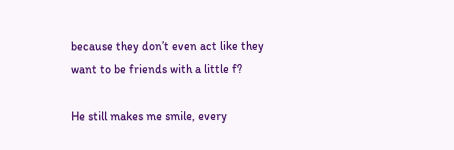because they don’t even act like they want to be friends with a little f?

He still makes me smile, every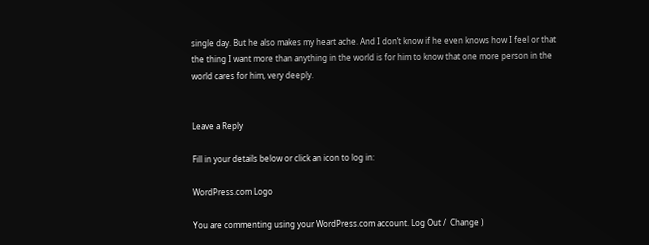single day. But he also makes my heart ache. And I don’t know if he even knows how I feel or that the thing I want more than anything in the world is for him to know that one more person in the world cares for him, very deeply.


Leave a Reply

Fill in your details below or click an icon to log in:

WordPress.com Logo

You are commenting using your WordPress.com account. Log Out /  Change )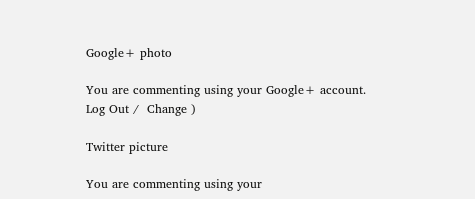Google+ photo

You are commenting using your Google+ account. Log Out /  Change )

Twitter picture

You are commenting using your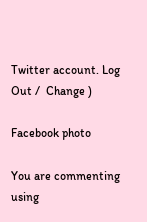Twitter account. Log Out /  Change )

Facebook photo

You are commenting using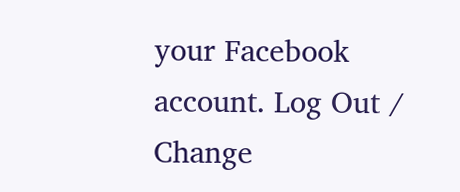your Facebook account. Log Out /  Change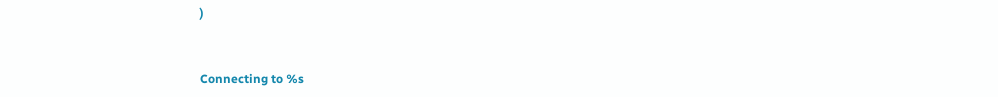)


Connecting to %s